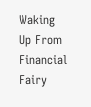Waking Up From Financial Fairy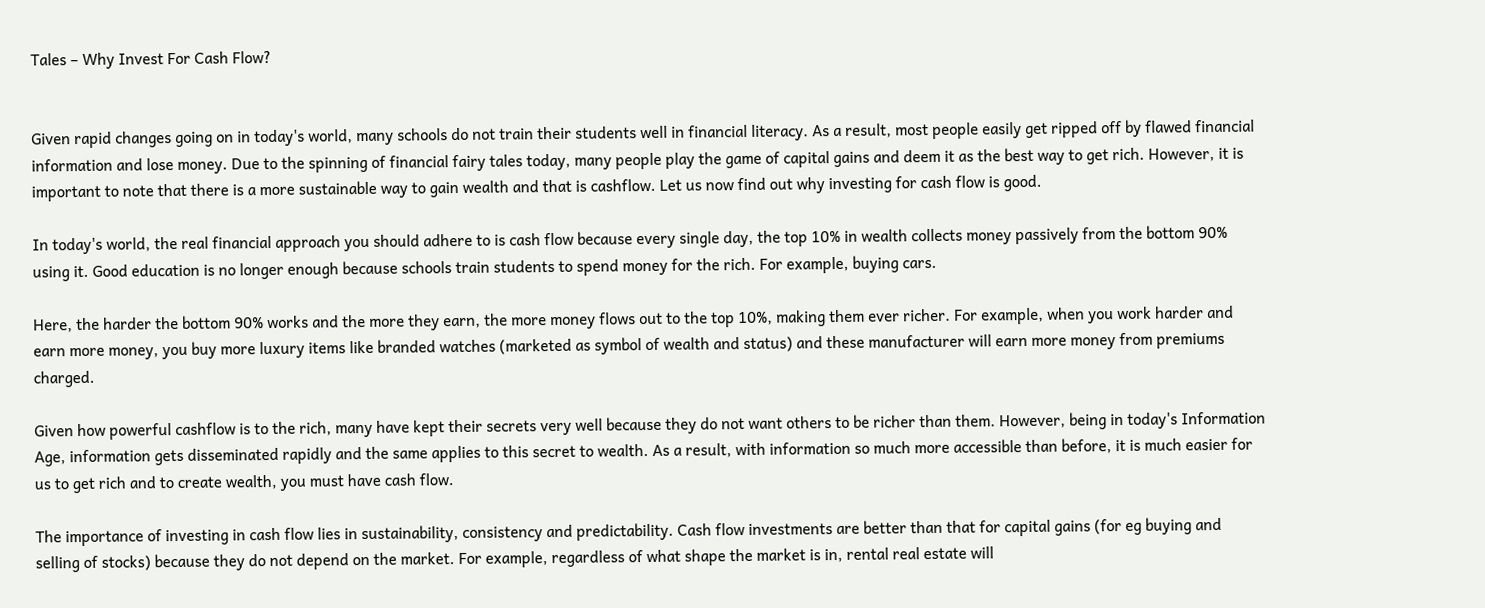Tales – Why Invest For Cash Flow?


Given rapid changes going on in today's world, many schools do not train their students well in financial literacy. As a result, most people easily get ripped off by flawed financial information and lose money. Due to the spinning of financial fairy tales today, many people play the game of capital gains and deem it as the best way to get rich. However, it is important to note that there is a more sustainable way to gain wealth and that is cashflow. Let us now find out why investing for cash flow is good.

In today's world, the real financial approach you should adhere to is cash flow because every single day, the top 10% in wealth collects money passively from the bottom 90% using it. Good education is no longer enough because schools train students to spend money for the rich. For example, buying cars.

Here, the harder the bottom 90% works and the more they earn, the more money flows out to the top 10%, making them ever richer. For example, when you work harder and earn more money, you buy more luxury items like branded watches (marketed as symbol of wealth and status) and these manufacturer will earn more money from premiums charged.

Given how powerful cashflow is to the rich, many have kept their secrets very well because they do not want others to be richer than them. However, being in today's Information Age, information gets disseminated rapidly and the same applies to this secret to wealth. As a result, with information so much more accessible than before, it is much easier for us to get rich and to create wealth, you must have cash flow.

The importance of investing in cash flow lies in sustainability, consistency and predictability. Cash flow investments are better than that for capital gains (for eg buying and selling of stocks) because they do not depend on the market. For example, regardless of what shape the market is in, rental real estate will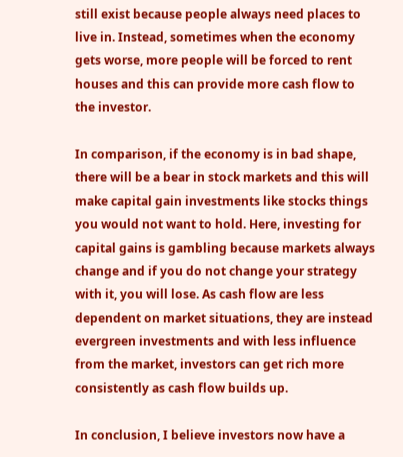still exist because people always need places to live in. Instead, sometimes when the economy gets worse, more people will be forced to rent houses and this can provide more cash flow to the investor.

In comparison, if the economy is in bad shape, there will be a bear in stock markets and this will make capital gain investments like stocks things you would not want to hold. Here, investing for capital gains is gambling because markets always change and if you do not change your strategy with it, you will lose. As cash flow are less dependent on market situations, they are instead evergreen investments and with less influence from the market, investors can get rich more consistently as cash flow builds up.

In conclusion, I believe investors now have a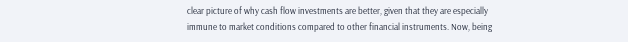clear picture of why cash flow investments are better, given that they are especially immune to market conditions compared to other financial instruments. Now, being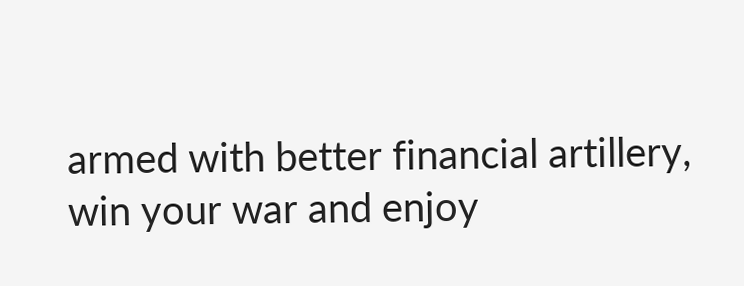armed with better financial artillery, win your war and enjoy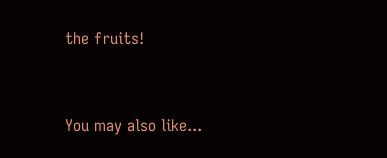the fruits!


You may also like...